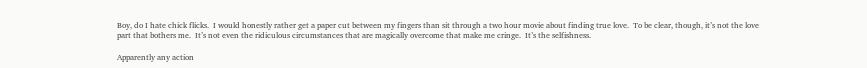Boy, do I hate chick flicks.  I would honestly rather get a paper cut between my fingers than sit through a two hour movie about finding true love.  To be clear, though, it’s not the love part that bothers me.  It’s not even the ridiculous circumstances that are magically overcome that make me cringe.  It’s the selfishness.

Apparently any action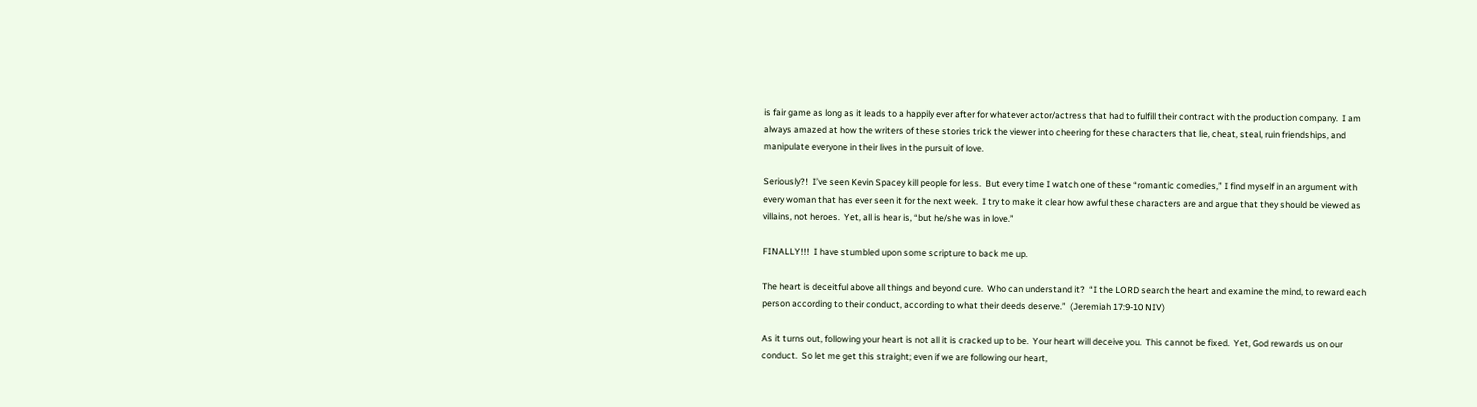is fair game as long as it leads to a happily ever after for whatever actor/actress that had to fulfill their contract with the production company.  I am always amazed at how the writers of these stories trick the viewer into cheering for these characters that lie, cheat, steal, ruin friendships, and manipulate everyone in their lives in the pursuit of love.

Seriously?!  I’ve seen Kevin Spacey kill people for less.  But every time I watch one of these “romantic comedies,” I find myself in an argument with every woman that has ever seen it for the next week.  I try to make it clear how awful these characters are and argue that they should be viewed as villains, not heroes.  Yet, all is hear is, “but he/she was in love.”

FINALLY!!!  I have stumbled upon some scripture to back me up.

The heart is deceitful above all things and beyond cure.  Who can understand it?  “I the LORD search the heart and examine the mind, to reward each person according to their conduct, according to what their deeds deserve.”  (Jeremiah 17:9-10 NIV)

As it turns out, following your heart is not all it is cracked up to be.  Your heart will deceive you.  This cannot be fixed.  Yet, God rewards us on our conduct.  So let me get this straight; even if we are following our heart,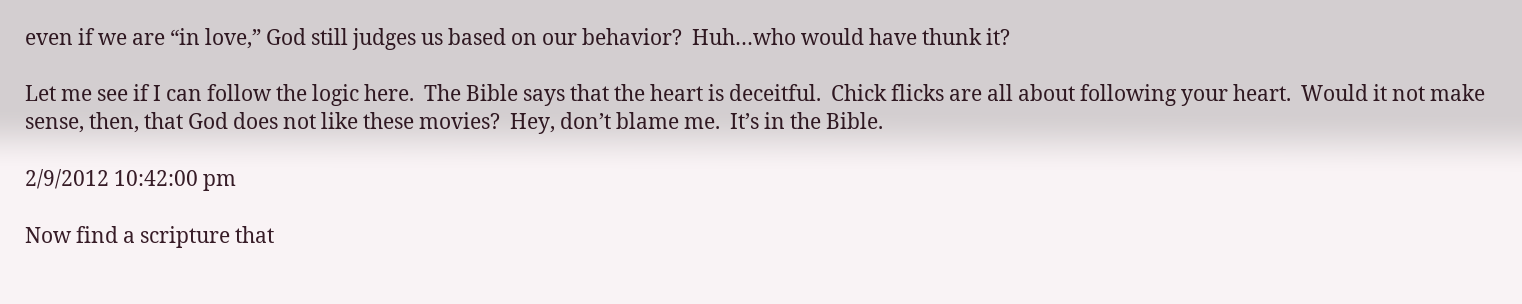even if we are “in love,” God still judges us based on our behavior?  Huh…who would have thunk it?

Let me see if I can follow the logic here.  The Bible says that the heart is deceitful.  Chick flicks are all about following your heart.  Would it not make sense, then, that God does not like these movies?  Hey, don’t blame me.  It’s in the Bible.

2/9/2012 10:42:00 pm

Now find a scripture that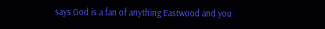says God is a fan of anything Eastwood and you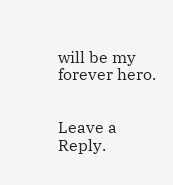will be my forever hero.


Leave a Reply.